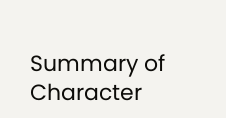Summary of Character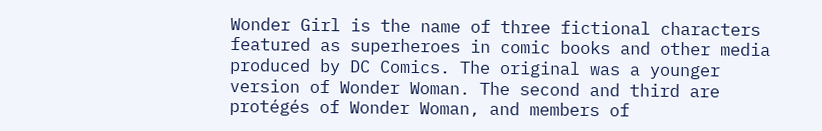Wonder Girl is the name of three fictional characters featured as superheroes in comic books and other media produced by DC Comics. The original was a younger version of Wonder Woman. The second and third are protégés of Wonder Woman, and members of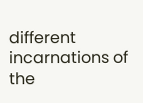different incarnations of the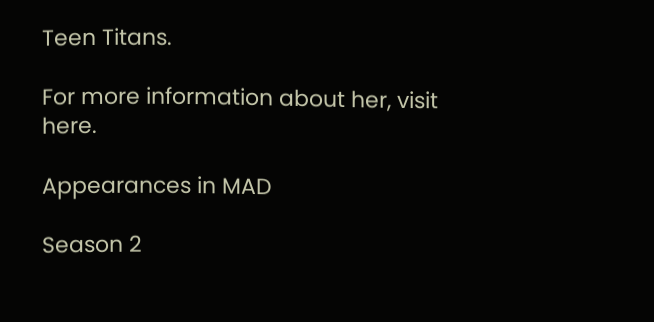Teen Titans.

For more information about her, visit here.

Appearances in MAD

Season 2